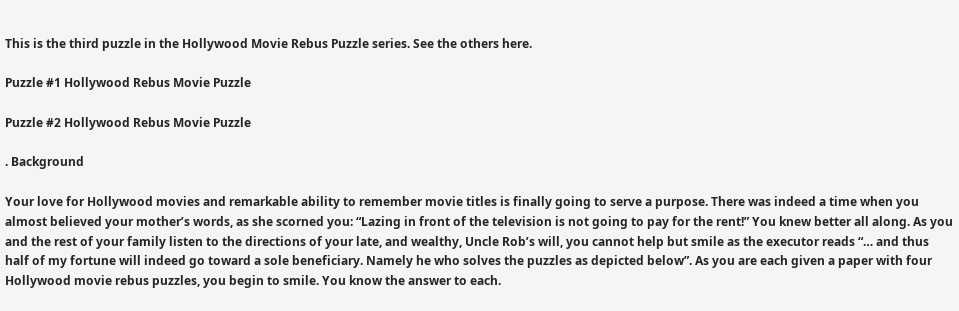This is the third puzzle in the Hollywood Movie Rebus Puzzle series. See the others here.

Puzzle #1 Hollywood Rebus Movie Puzzle

Puzzle #2 Hollywood Rebus Movie Puzzle

. Background

Your love for Hollywood movies and remarkable ability to remember movie titles is finally going to serve a purpose. There was indeed a time when you almost believed your mother’s words, as she scorned you: “Lazing in front of the television is not going to pay for the rent!” You knew better all along. As you and the rest of your family listen to the directions of your late, and wealthy, Uncle Rob’s will, you cannot help but smile as the executor reads “… and thus half of my fortune will indeed go toward a sole beneficiary. Namely he who solves the puzzles as depicted below”. As you are each given a paper with four Hollywood movie rebus puzzles, you begin to smile. You know the answer to each.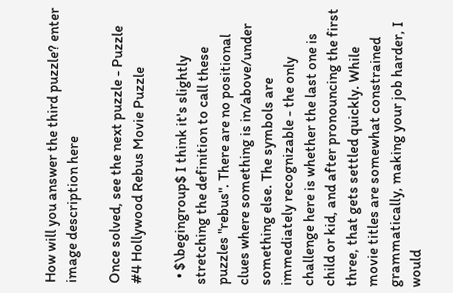How will you answer the third puzzle? enter image description here

Once solved, see the next puzzle - Puzzle #4 Hollywood Rebus Movie Puzzle

  • $\begingroup$ I think it's slightly stretching the definition to call these puzzles "rebus". There are no positional clues where something is in/above/under something else. The symbols are immediately recognizable - the only challenge here is whether the last one is child or kid, and after pronouncing the first three, that gets settled quickly. While movie titles are somewhat constrained grammatically, making your job harder, I would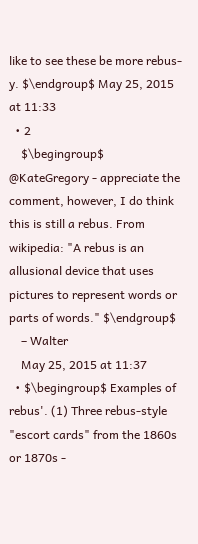like to see these be more rebus-y. $\endgroup$ May 25, 2015 at 11:33
  • 2
    $\begingroup$ @KateGregory - appreciate the comment, however, I do think this is still a rebus. From wikipedia: "A rebus is an allusional device that uses pictures to represent words or parts of words." $\endgroup$
    – Walter
    May 25, 2015 at 11:37
  • $\begingroup$ Examples of rebus'. (1) Three rebus-style "escort cards" from the 1860s or 1870s -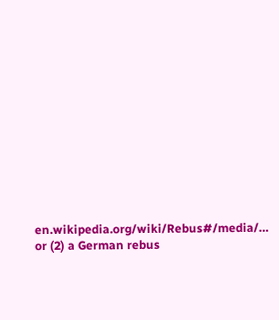en.wikipedia.org/wiki/Rebus#/media/… or (2) a German rebus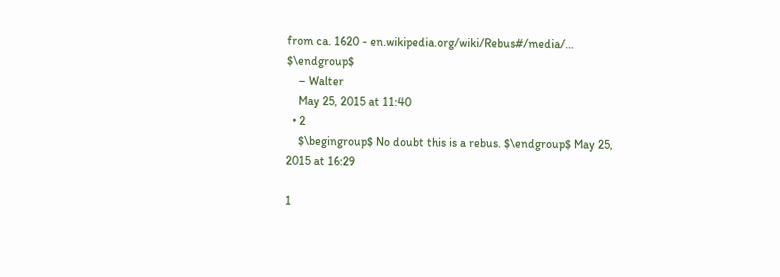from ca. 1620 - en.wikipedia.org/wiki/Rebus#/media/… $\endgroup$
    – Walter
    May 25, 2015 at 11:40
  • 2
    $\begingroup$ No doubt this is a rebus. $\endgroup$ May 25, 2015 at 16:29

1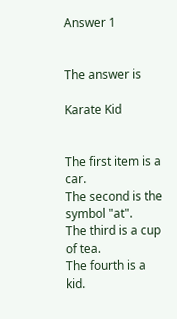Answer 1


The answer is

Karate Kid


The first item is a car.
The second is the symbol "at".
The third is a cup of tea.
The fourth is a kid.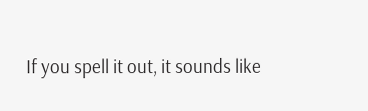If you spell it out, it sounds like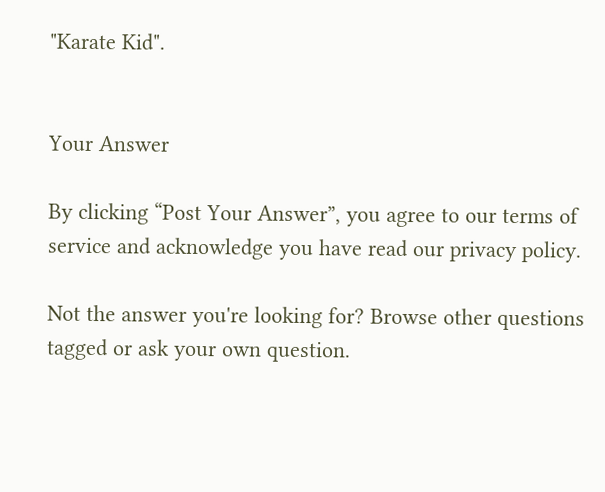"Karate Kid".


Your Answer

By clicking “Post Your Answer”, you agree to our terms of service and acknowledge you have read our privacy policy.

Not the answer you're looking for? Browse other questions tagged or ask your own question.